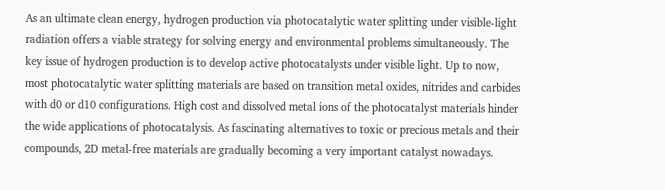As an ultimate clean energy, hydrogen production via photocatalytic water splitting under visible-light radiation offers a viable strategy for solving energy and environmental problems simultaneously. The key issue of hydrogen production is to develop active photocatalysts under visible light. Up to now, most photocatalytic water splitting materials are based on transition metal oxides, nitrides and carbides with d0 or d10 configurations. High cost and dissolved metal ions of the photocatalyst materials hinder the wide applications of photocatalysis. As fascinating alternatives to toxic or precious metals and their compounds, 2D metal-free materials are gradually becoming a very important catalyst nowadays.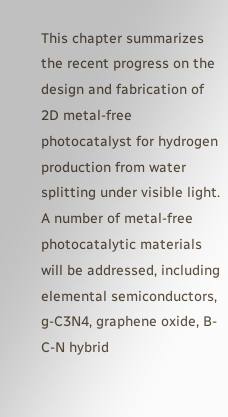This chapter summarizes the recent progress on the design and fabrication of 2D metal-free photocatalyst for hydrogen production from water splitting under visible light. A number of metal-free photocatalytic materials will be addressed, including elemental semiconductors, g-C3N4, graphene oxide, B-C-N hybrid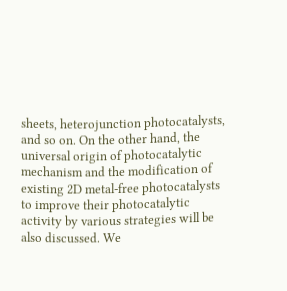sheets, heterojunction photocatalysts, and so on. On the other hand, the universal origin of photocatalytic mechanism and the modification of existing 2D metal-free photocatalysts to improve their photocatalytic activity by various strategies will be also discussed. We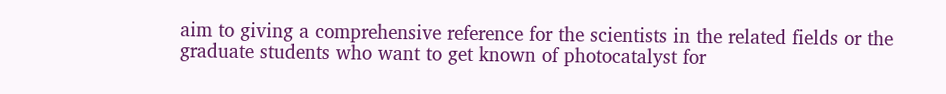aim to giving a comprehensive reference for the scientists in the related fields or the graduate students who want to get known of photocatalyst for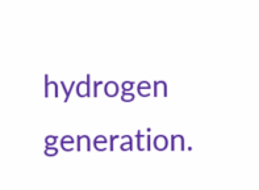hydrogen generation.